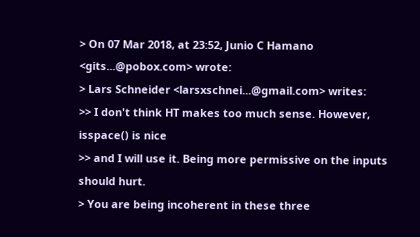> On 07 Mar 2018, at 23:52, Junio C Hamano <gits...@pobox.com> wrote:
> Lars Schneider <larsxschnei...@gmail.com> writes:
>> I don't think HT makes too much sense. However, isspace() is nice
>> and I will use it. Being more permissive on the inputs should hurt.
> You are being incoherent in these three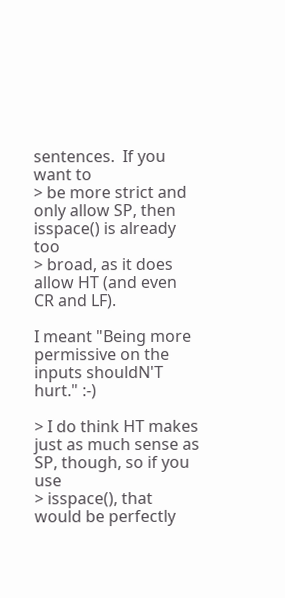sentences.  If you want to
> be more strict and only allow SP, then isspace() is already too
> broad, as it does allow HT (and even CR and LF).

I meant "Being more permissive on the inputs shouldN'T hurt." :-)

> I do think HT makes just as much sense as SP, though, so if you use
> isspace(), that would be perfectly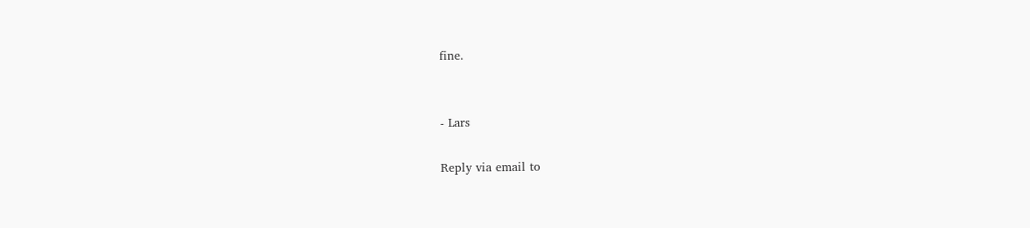fine.


- Lars

Reply via email to